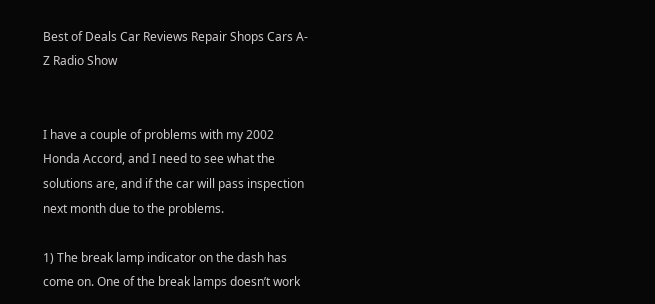Best of Deals Car Reviews Repair Shops Cars A-Z Radio Show


I have a couple of problems with my 2002 Honda Accord, and I need to see what the solutions are, and if the car will pass inspection next month due to the problems.

1) The break lamp indicator on the dash has come on. One of the break lamps doesn’t work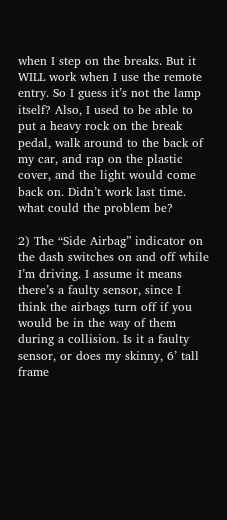when I step on the breaks. But it WILL work when I use the remote entry. So I guess it’s not the lamp itself? Also, I used to be able to put a heavy rock on the break pedal, walk around to the back of my car, and rap on the plastic cover, and the light would come back on. Didn’t work last time. what could the problem be?

2) The “Side Airbag” indicator on the dash switches on and off while I’m driving. I assume it means there’s a faulty sensor, since I think the airbags turn off if you would be in the way of them during a collision. Is it a faulty sensor, or does my skinny, 6’ tall frame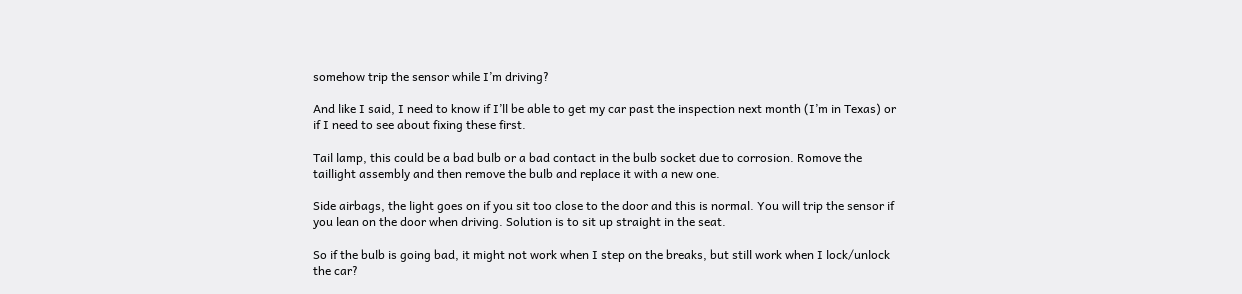somehow trip the sensor while I’m driving?

And like I said, I need to know if I’ll be able to get my car past the inspection next month (I’m in Texas) or if I need to see about fixing these first.

Tail lamp, this could be a bad bulb or a bad contact in the bulb socket due to corrosion. Romove the taillight assembly and then remove the bulb and replace it with a new one.

Side airbags, the light goes on if you sit too close to the door and this is normal. You will trip the sensor if you lean on the door when driving. Solution is to sit up straight in the seat.

So if the bulb is going bad, it might not work when I step on the breaks, but still work when I lock/unlock the car?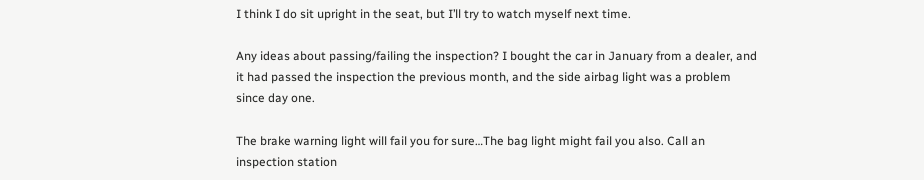I think I do sit upright in the seat, but I’ll try to watch myself next time.

Any ideas about passing/failing the inspection? I bought the car in January from a dealer, and it had passed the inspection the previous month, and the side airbag light was a problem since day one.

The brake warning light will fail you for sure…The bag light might fail you also. Call an inspection station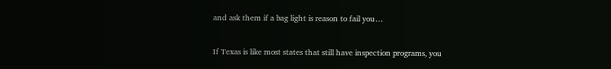and ask them if a bag light is reason to fail you…

If Texas is like most states that still have inspection programs, you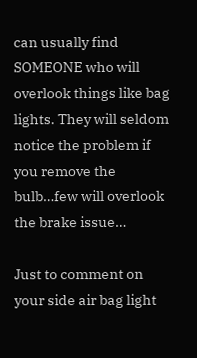can usually find SOMEONE who will overlook things like bag lights. They will seldom notice the problem if you remove the bulb…few will overlook the brake issue…

Just to comment on your side air bag light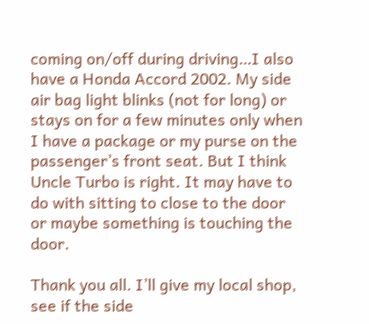coming on/off during driving…I also have a Honda Accord 2002. My side air bag light blinks (not for long) or stays on for a few minutes only when I have a package or my purse on the passenger’s front seat. But I think Uncle Turbo is right. It may have to do with sitting to close to the door or maybe something is touching the door.

Thank you all. I’ll give my local shop, see if the side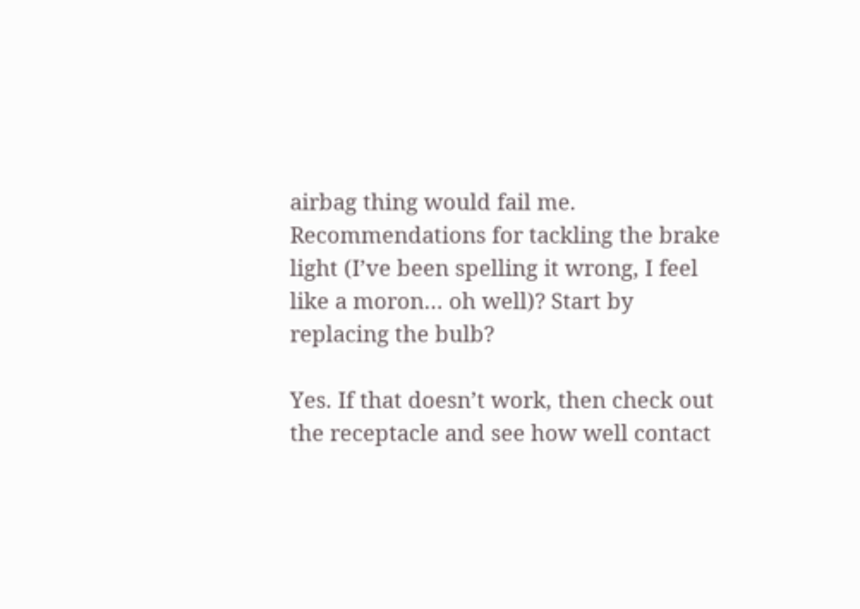airbag thing would fail me. Recommendations for tackling the brake light (I’ve been spelling it wrong, I feel like a moron… oh well)? Start by replacing the bulb?

Yes. If that doesn’t work, then check out the receptacle and see how well contact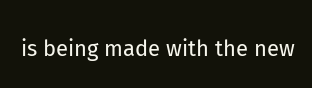is being made with the new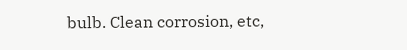bulb. Clean corrosion, etc,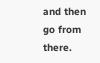and then go from there.